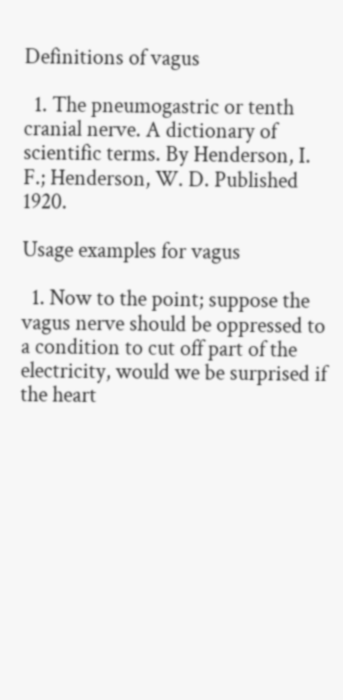Definitions of vagus

  1. The pneumogastric or tenth cranial nerve. A dictionary of scientific terms. By Henderson, I. F.; Henderson, W. D. Published 1920.

Usage examples for vagus

  1. Now to the point; suppose the vagus nerve should be oppressed to a condition to cut off part of the electricity, would we be surprised if the heart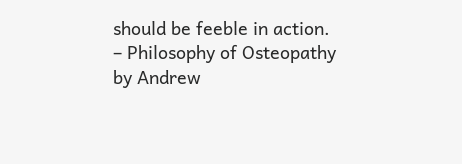should be feeble in action. – Philosophy of Osteopathy by Andrew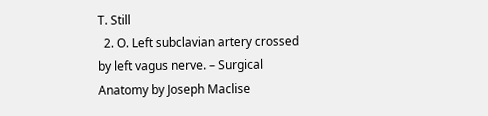T. Still
  2. O. Left subclavian artery crossed by left vagus nerve. – Surgical Anatomy by Joseph Maclise